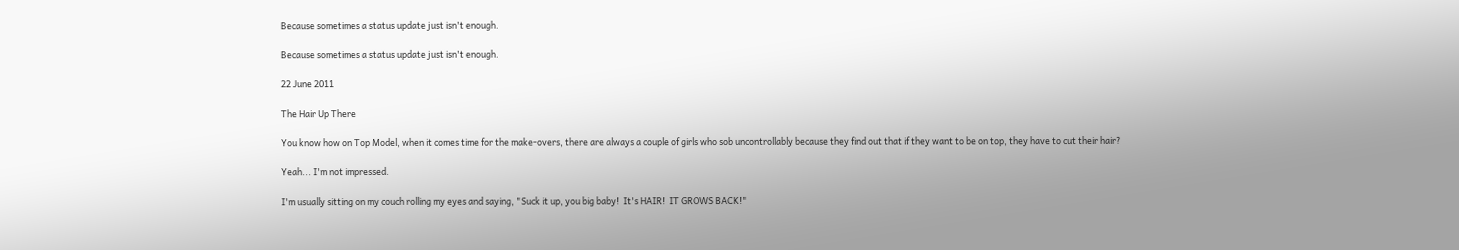Because sometimes a status update just isn't enough.

Because sometimes a status update just isn't enough.

22 June 2011

The Hair Up There

You know how on Top Model, when it comes time for the make-overs, there are always a couple of girls who sob uncontrollably because they find out that if they want to be on top, they have to cut their hair?

Yeah... I'm not impressed.

I'm usually sitting on my couch rolling my eyes and saying, "Suck it up, you big baby!  It's HAIR!  IT GROWS BACK!"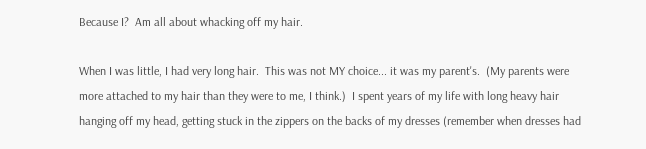Because I?  Am all about whacking off my hair.

When I was little, I had very long hair.  This was not MY choice... it was my parent's.  (My parents were more attached to my hair than they were to me, I think.)  I spent years of my life with long heavy hair hanging off my head, getting stuck in the zippers on the backs of my dresses (remember when dresses had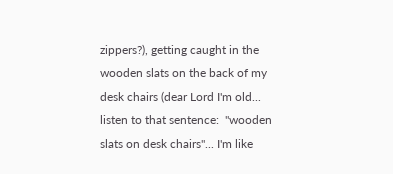zippers?), getting caught in the wooden slats on the back of my desk chairs (dear Lord I'm old... listen to that sentence:  "wooden slats on desk chairs"... I'm like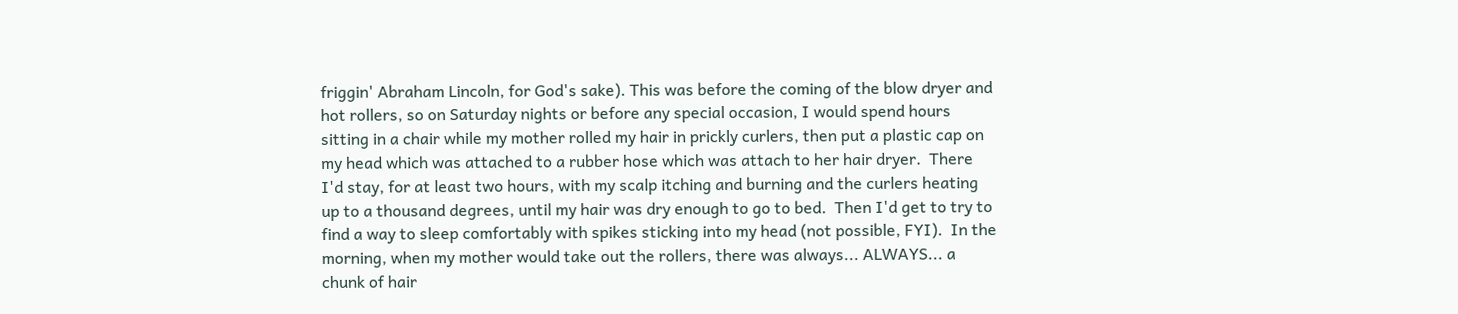friggin' Abraham Lincoln, for God's sake). This was before the coming of the blow dryer and hot rollers, so on Saturday nights or before any special occasion, I would spend hours sitting in a chair while my mother rolled my hair in prickly curlers, then put a plastic cap on my head which was attached to a rubber hose which was attach to her hair dryer.  There I'd stay, for at least two hours, with my scalp itching and burning and the curlers heating up to a thousand degrees, until my hair was dry enough to go to bed.  Then I'd get to try to find a way to sleep comfortably with spikes sticking into my head (not possible, FYI).  In the morning, when my mother would take out the rollers, there was always... ALWAYS... a chunk of hair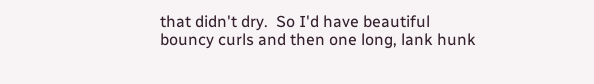that didn't dry.  So I'd have beautiful bouncy curls and then one long, lank hunk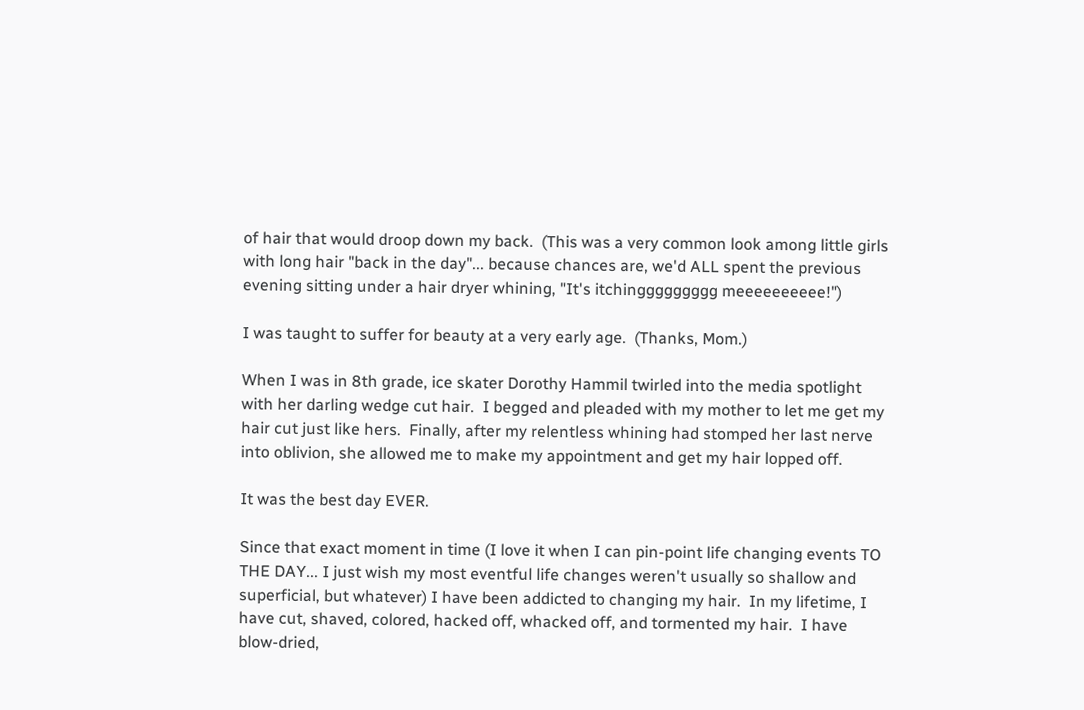of hair that would droop down my back.  (This was a very common look among little girls with long hair "back in the day"... because chances are, we'd ALL spent the previous evening sitting under a hair dryer whining, "It's itchinggggggggg meeeeeeeeee!")

I was taught to suffer for beauty at a very early age.  (Thanks, Mom.)

When I was in 8th grade, ice skater Dorothy Hammil twirled into the media spotlight with her darling wedge cut hair.  I begged and pleaded with my mother to let me get my hair cut just like hers.  Finally, after my relentless whining had stomped her last nerve into oblivion, she allowed me to make my appointment and get my hair lopped off.

It was the best day EVER.

Since that exact moment in time (I love it when I can pin-point life changing events TO THE DAY... I just wish my most eventful life changes weren't usually so shallow and superficial, but whatever) I have been addicted to changing my hair.  In my lifetime, I have cut, shaved, colored, hacked off, whacked off, and tormented my hair.  I have blow-dried,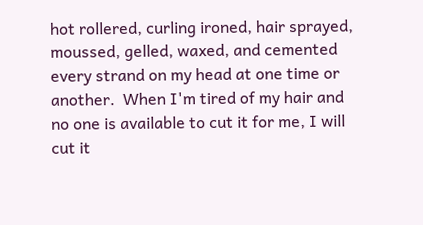hot rollered, curling ironed, hair sprayed, moussed, gelled, waxed, and cemented every strand on my head at one time or another.  When I'm tired of my hair and no one is available to cut it for me, I will cut it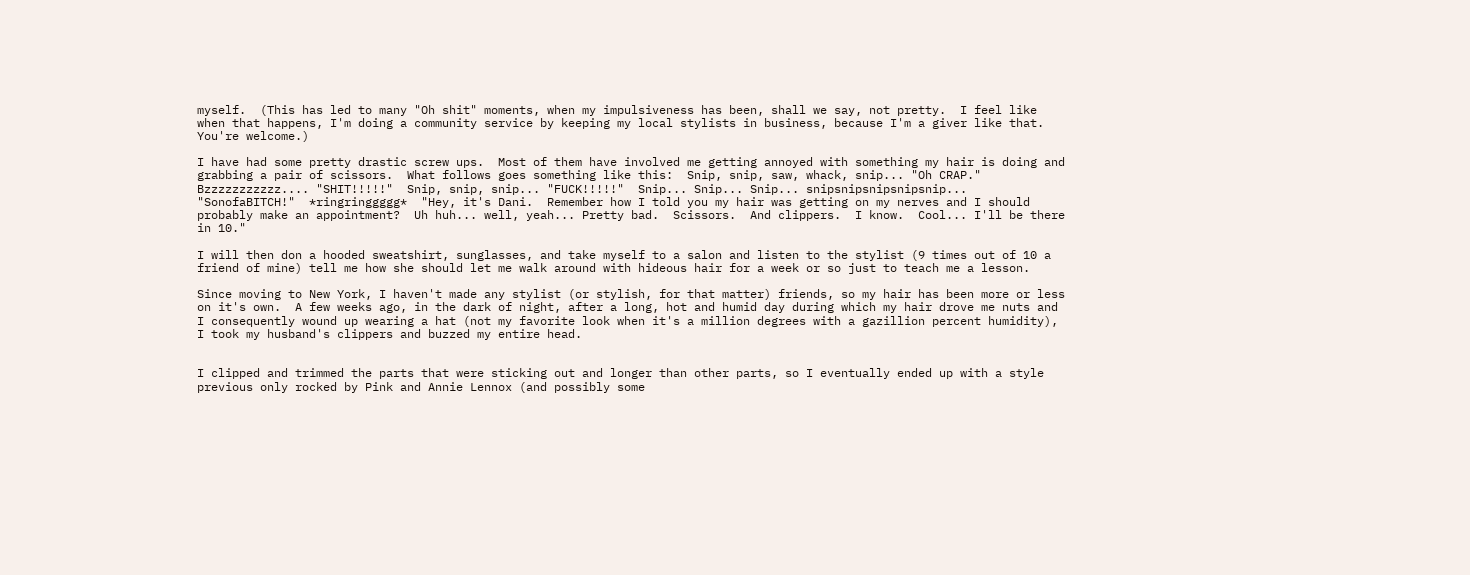myself.  (This has led to many "Oh shit" moments, when my impulsiveness has been, shall we say, not pretty.  I feel like when that happens, I'm doing a community service by keeping my local stylists in business, because I'm a giver like that.  You're welcome.)

I have had some pretty drastic screw ups.  Most of them have involved me getting annoyed with something my hair is doing and grabbing a pair of scissors.  What follows goes something like this:  Snip, snip, saw, whack, snip... "Oh CRAP."  Bzzzzzzzzzzz.... "SHIT!!!!!"  Snip, snip, snip... "FUCK!!!!!"  Snip... Snip... Snip... snipsnipsnipsnipsnip... "SonofaBITCH!"  *ringringgggg*  "Hey, it's Dani.  Remember how I told you my hair was getting on my nerves and I should probably make an appointment?  Uh huh... well, yeah... Pretty bad.  Scissors.  And clippers.  I know.  Cool... I'll be there in 10."

I will then don a hooded sweatshirt, sunglasses, and take myself to a salon and listen to the stylist (9 times out of 10 a friend of mine) tell me how she should let me walk around with hideous hair for a week or so just to teach me a lesson.

Since moving to New York, I haven't made any stylist (or stylish, for that matter) friends, so my hair has been more or less on it's own.  A few weeks ago, in the dark of night, after a long, hot and humid day during which my hair drove me nuts and I consequently wound up wearing a hat (not my favorite look when it's a million degrees with a gazillion percent humidity), I took my husband's clippers and buzzed my entire head.


I clipped and trimmed the parts that were sticking out and longer than other parts, so I eventually ended up with a style previous only rocked by Pink and Annie Lennox (and possibly some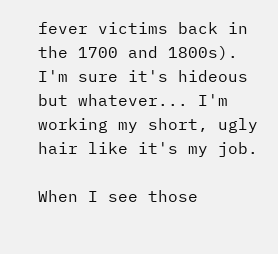fever victims back in the 1700 and 1800s).  I'm sure it's hideous but whatever... I'm working my short, ugly hair like it's my job.

When I see those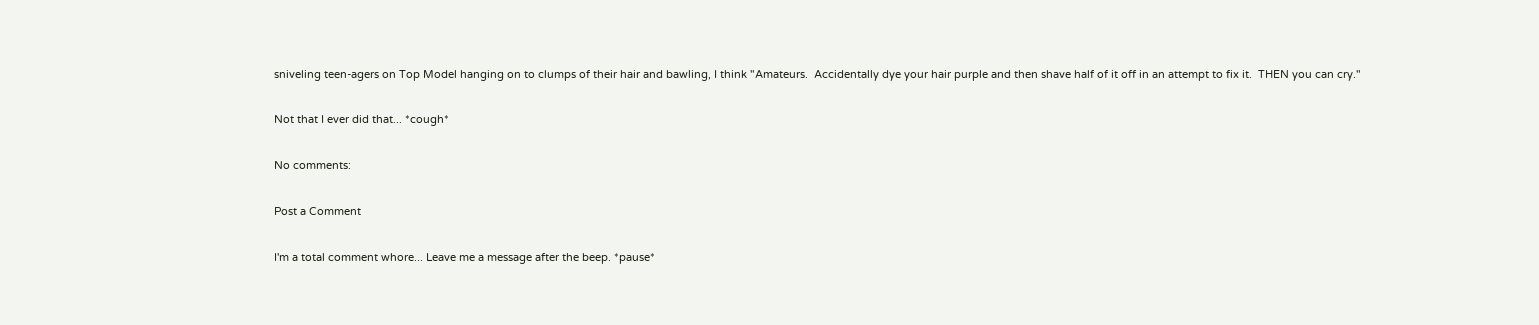sniveling teen-agers on Top Model hanging on to clumps of their hair and bawling, I think "Amateurs.  Accidentally dye your hair purple and then shave half of it off in an attempt to fix it.  THEN you can cry."

Not that I ever did that... *cough*

No comments:

Post a Comment

I'm a total comment whore... Leave me a message after the beep. *pause*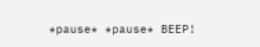*pause* *pause* BEEP!